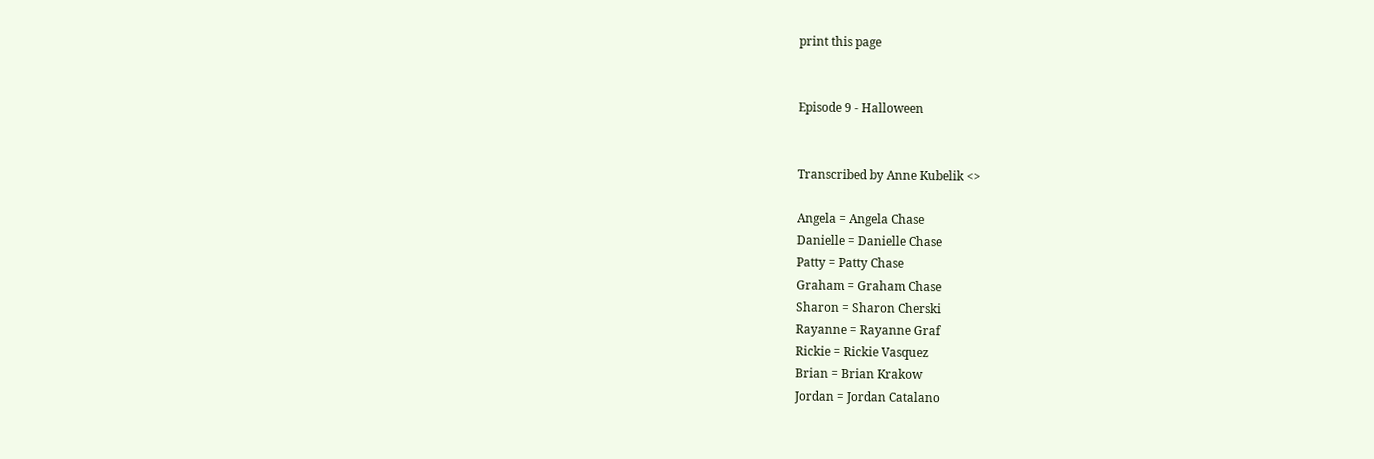print this page


Episode 9 - Halloween


Transcribed by Anne Kubelik <>

Angela = Angela Chase
Danielle = Danielle Chase
Patty = Patty Chase
Graham = Graham Chase
Sharon = Sharon Cherski
Rayanne = Rayanne Graf
Rickie = Rickie Vasquez
Brian = Brian Krakow
Jordan = Jordan Catalano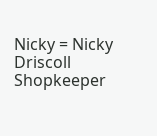Nicky = Nicky Driscoll
Shopkeeper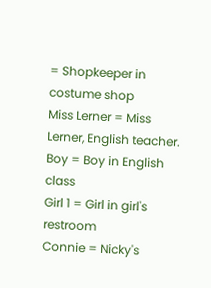= Shopkeeper in costume shop
Miss Lerner = Miss Lerner, English teacher.
Boy = Boy in English class
Girl 1 = Girl in girl's restroom
Connie = Nicky's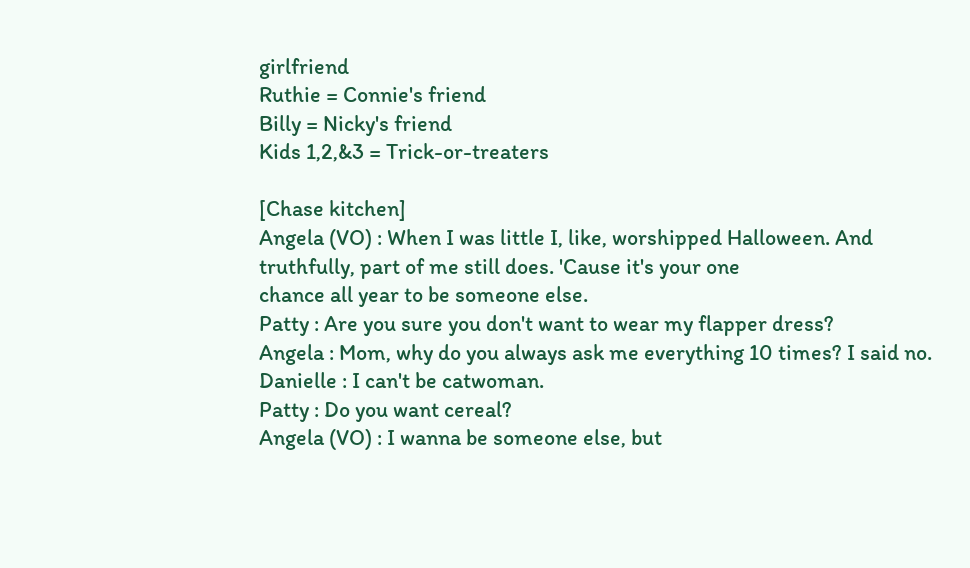girlfriend
Ruthie = Connie's friend
Billy = Nicky's friend
Kids 1,2,&3 = Trick-or-treaters

[Chase kitchen]
Angela (VO) : When I was little I, like, worshipped Halloween. And
truthfully, part of me still does. 'Cause it's your one
chance all year to be someone else.
Patty : Are you sure you don't want to wear my flapper dress?
Angela : Mom, why do you always ask me everything 10 times? I said no.
Danielle : I can't be catwoman.
Patty : Do you want cereal?
Angela (VO) : I wanna be someone else, but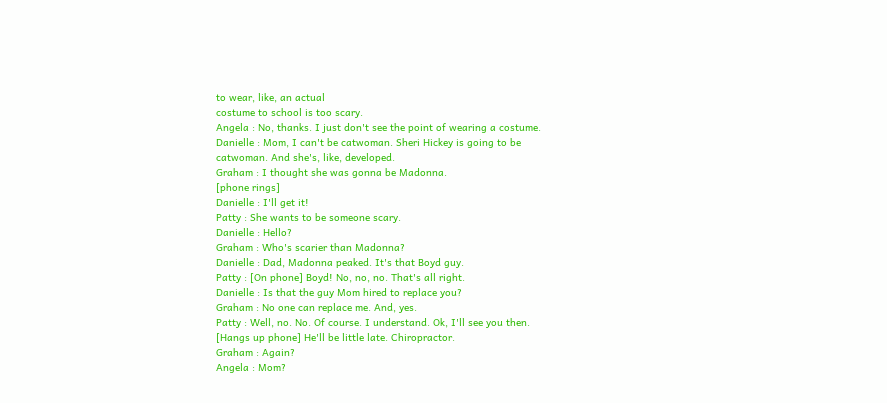to wear, like, an actual
costume to school is too scary.
Angela : No, thanks. I just don't see the point of wearing a costume.
Danielle : Mom, I can't be catwoman. Sheri Hickey is going to be
catwoman. And she's, like, developed.
Graham : I thought she was gonna be Madonna.
[phone rings]
Danielle : I'll get it!
Patty : She wants to be someone scary.
Danielle : Hello?
Graham : Who's scarier than Madonna?
Danielle : Dad, Madonna peaked. It's that Boyd guy.
Patty : [On phone] Boyd! No, no, no. That's all right.
Danielle : Is that the guy Mom hired to replace you?
Graham : No one can replace me. And, yes.
Patty : Well, no. No. Of course. I understand. Ok, I'll see you then.
[Hangs up phone] He'll be little late. Chiropractor.
Graham : Again?
Angela : Mom?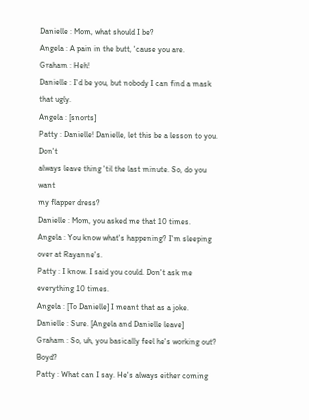Danielle : Mom, what should I be?
Angela : A pain in the butt, 'cause you are.
Graham : Heh!
Danielle : I'd be you, but nobody I can find a mask that ugly.
Angela : [snorts]
Patty : Danielle! Danielle, let this be a lesson to you. Don't
always leave thing 'til the last minute. So, do you want
my flapper dress?
Danielle : Mom, you asked me that 10 times.
Angela : You know what's happening? I'm sleeping over at Rayanne's.
Patty : I know. I said you could. Don't ask me everything 10 times.
Angela : [To Danielle] I meant that as a joke.
Danielle : Sure. [Angela and Danielle leave]
Graham : So, uh, you basically feel he's working out? Boyd?
Patty : What can I say. He's always either coming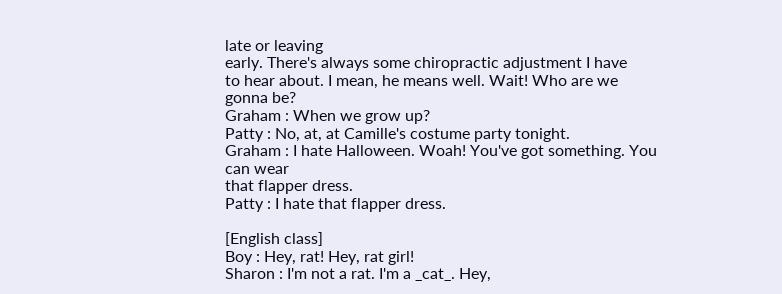late or leaving
early. There's always some chiropractic adjustment I have
to hear about. I mean, he means well. Wait! Who are we
gonna be?
Graham : When we grow up?
Patty : No, at, at Camille's costume party tonight.
Graham : I hate Halloween. Woah! You've got something. You can wear
that flapper dress.
Patty : I hate that flapper dress.

[English class]
Boy : Hey, rat! Hey, rat girl!
Sharon : I'm not a rat. I'm a _cat_. Hey,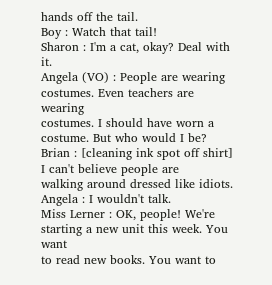hands off the tail.
Boy : Watch that tail!
Sharon : I'm a cat, okay? Deal with it.
Angela (VO) : People are wearing costumes. Even teachers are wearing
costumes. I should have worn a costume. But who would I be?
Brian : [cleaning ink spot off shirt] I can't believe people are
walking around dressed like idiots.
Angela : I wouldn't talk.
Miss Lerner : OK, people! We're starting a new unit this week. You want
to read new books. You want to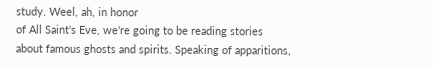study. Weel, ah, in honor
of All Saint's Eve, we're going to be reading stories
about famous ghosts and spirits. Speaking of apparitions,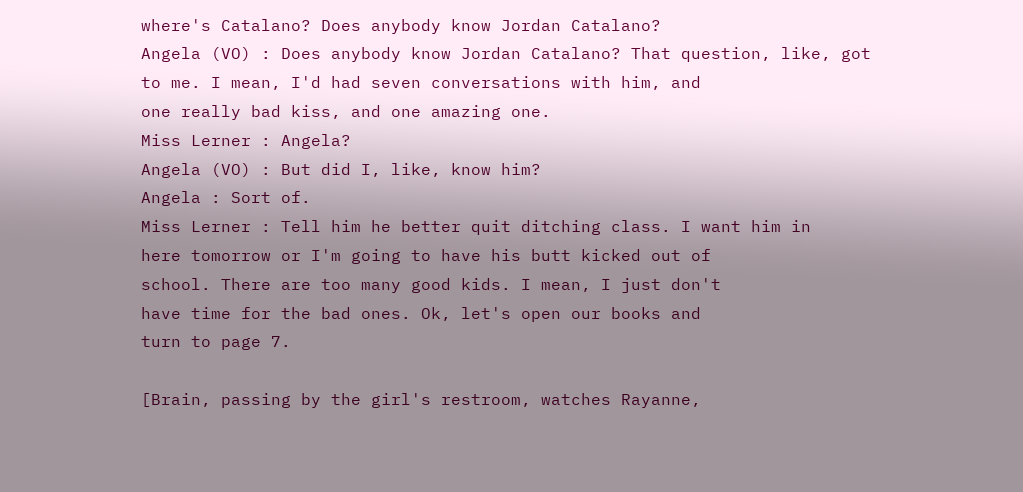where's Catalano? Does anybody know Jordan Catalano?
Angela (VO) : Does anybody know Jordan Catalano? That question, like, got
to me. I mean, I'd had seven conversations with him, and
one really bad kiss, and one amazing one.
Miss Lerner : Angela?
Angela (VO) : But did I, like, know him?
Angela : Sort of.
Miss Lerner : Tell him he better quit ditching class. I want him in
here tomorrow or I'm going to have his butt kicked out of
school. There are too many good kids. I mean, I just don't
have time for the bad ones. Ok, let's open our books and
turn to page 7.

[Brain, passing by the girl's restroom, watches Rayanne,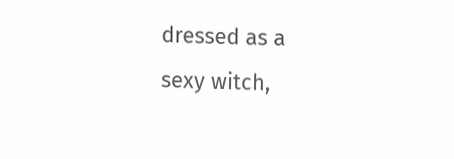dressed as a
sexy witch,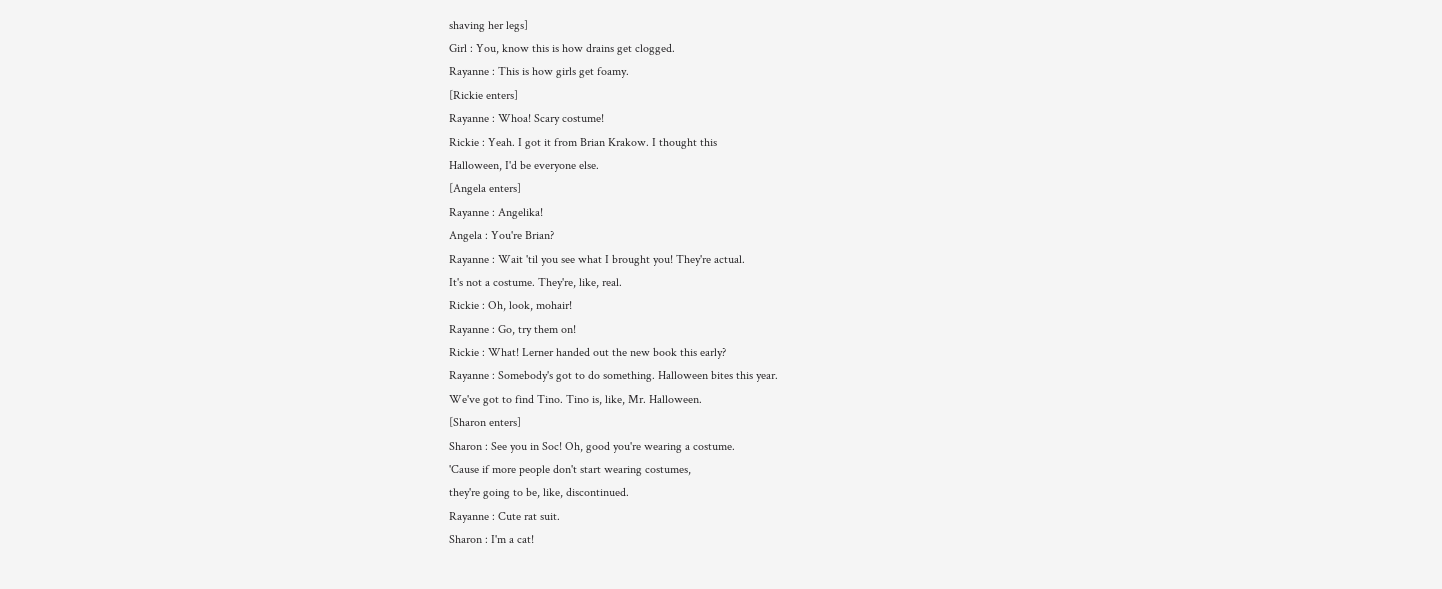shaving her legs]
Girl : You, know this is how drains get clogged.
Rayanne : This is how girls get foamy.
[Rickie enters]
Rayanne : Whoa! Scary costume!
Rickie : Yeah. I got it from Brian Krakow. I thought this
Halloween, I'd be everyone else.
[Angela enters]
Rayanne : Angelika!
Angela : You're Brian?
Rayanne : Wait 'til you see what I brought you! They're actual.
It's not a costume. They're, like, real.
Rickie : Oh, look, mohair!
Rayanne : Go, try them on!
Rickie : What! Lerner handed out the new book this early?
Rayanne : Somebody's got to do something. Halloween bites this year.
We've got to find Tino. Tino is, like, Mr. Halloween.
[Sharon enters]
Sharon : See you in Soc! Oh, good you're wearing a costume.
'Cause if more people don't start wearing costumes,
they're going to be, like, discontinued.
Rayanne : Cute rat suit.
Sharon : I'm a cat!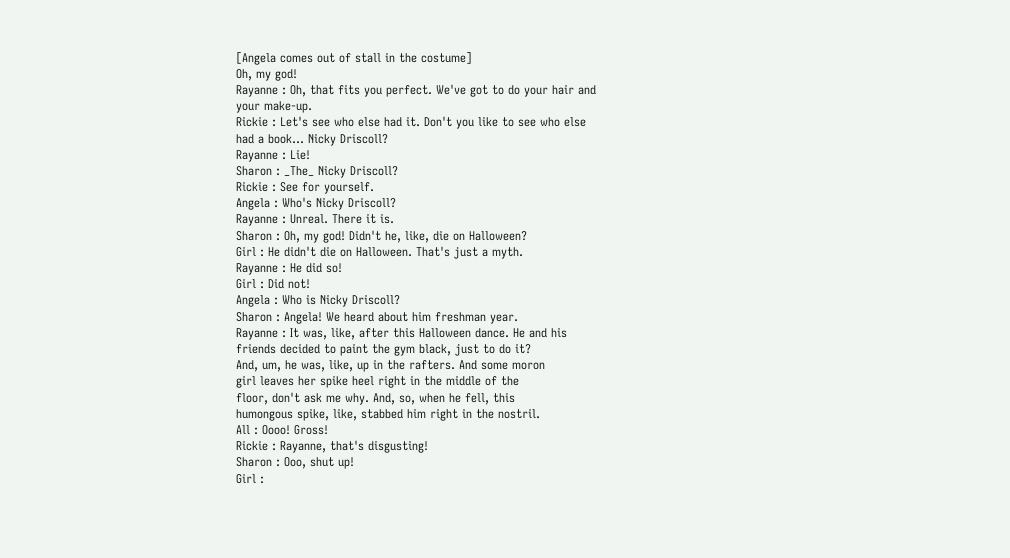[Angela comes out of stall in the costume]
Oh, my god!
Rayanne : Oh, that fits you perfect. We've got to do your hair and
your make-up.
Rickie : Let's see who else had it. Don't you like to see who else
had a book... Nicky Driscoll?
Rayanne : Lie!
Sharon : _The_ Nicky Driscoll?
Rickie : See for yourself.
Angela : Who's Nicky Driscoll?
Rayanne : Unreal. There it is.
Sharon : Oh, my god! Didn't he, like, die on Halloween?
Girl : He didn't die on Halloween. That's just a myth.
Rayanne : He did so!
Girl : Did not!
Angela : Who is Nicky Driscoll?
Sharon : Angela! We heard about him freshman year.
Rayanne : It was, like, after this Halloween dance. He and his
friends decided to paint the gym black, just to do it?
And, um, he was, like, up in the rafters. And some moron
girl leaves her spike heel right in the middle of the
floor, don't ask me why. And, so, when he fell, this
humongous spike, like, stabbed him right in the nostril.
All : Oooo! Gross!
Rickie : Rayanne, that's disgusting!
Sharon : Ooo, shut up!
Girl :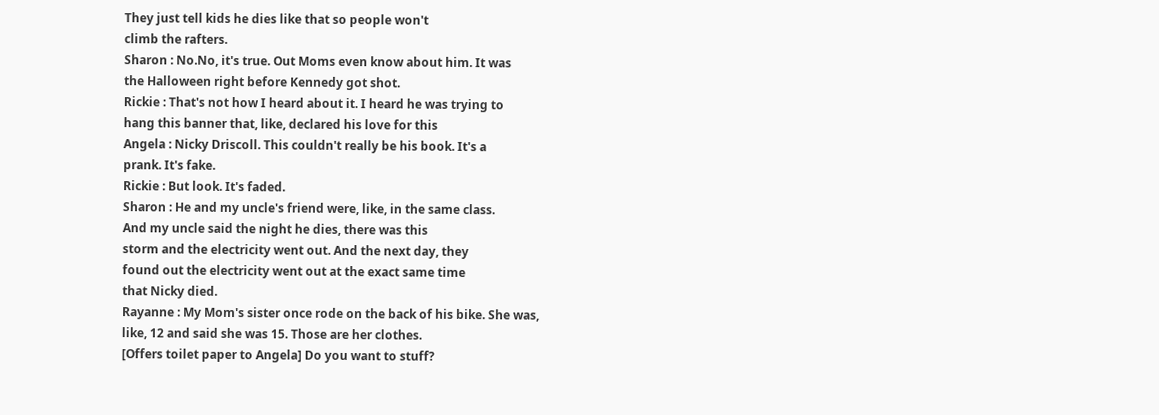They just tell kids he dies like that so people won't
climb the rafters.
Sharon : No.No, it's true. Out Moms even know about him. It was
the Halloween right before Kennedy got shot.
Rickie : That's not how I heard about it. I heard he was trying to
hang this banner that, like, declared his love for this
Angela : Nicky Driscoll. This couldn't really be his book. It's a
prank. It's fake.
Rickie : But look. It's faded.
Sharon : He and my uncle's friend were, like, in the same class.
And my uncle said the night he dies, there was this
storm and the electricity went out. And the next day, they
found out the electricity went out at the exact same time
that Nicky died.
Rayanne : My Mom's sister once rode on the back of his bike. She was,
like, 12 and said she was 15. Those are her clothes.
[Offers toilet paper to Angela] Do you want to stuff?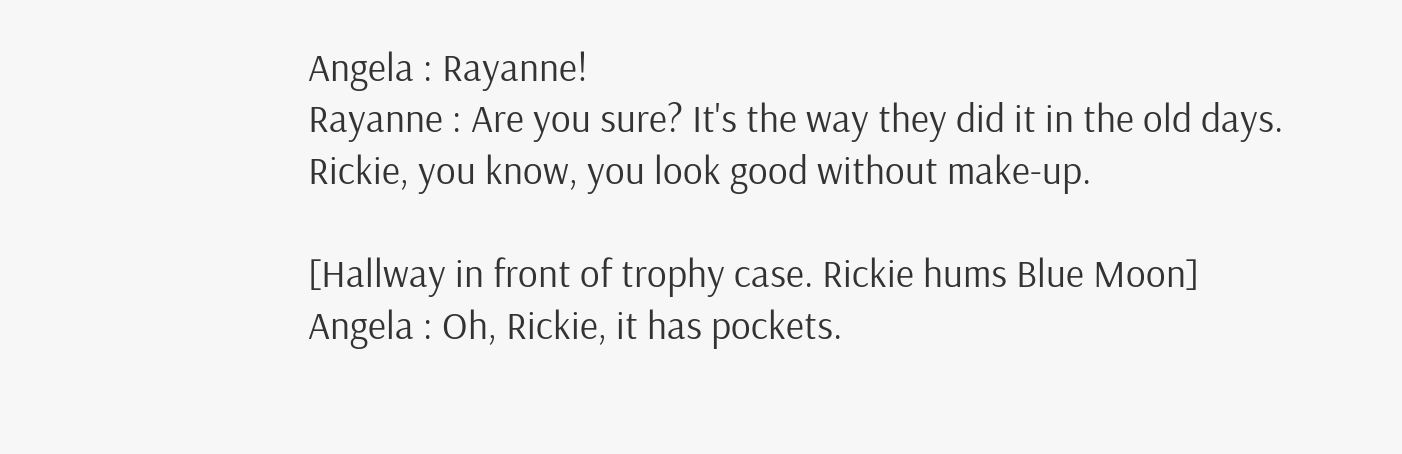Angela : Rayanne!
Rayanne : Are you sure? It's the way they did it in the old days.
Rickie, you know, you look good without make-up.

[Hallway in front of trophy case. Rickie hums Blue Moon]
Angela : Oh, Rickie, it has pockets.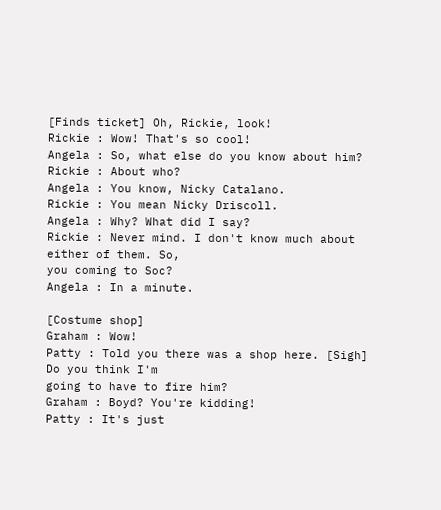[Finds ticket] Oh, Rickie, look!
Rickie : Wow! That's so cool!
Angela : So, what else do you know about him?
Rickie : About who?
Angela : You know, Nicky Catalano.
Rickie : You mean Nicky Driscoll.
Angela : Why? What did I say?
Rickie : Never mind. I don't know much about either of them. So,
you coming to Soc?
Angela : In a minute.

[Costume shop]
Graham : Wow!
Patty : Told you there was a shop here. [Sigh] Do you think I'm
going to have to fire him?
Graham : Boyd? You're kidding!
Patty : It's just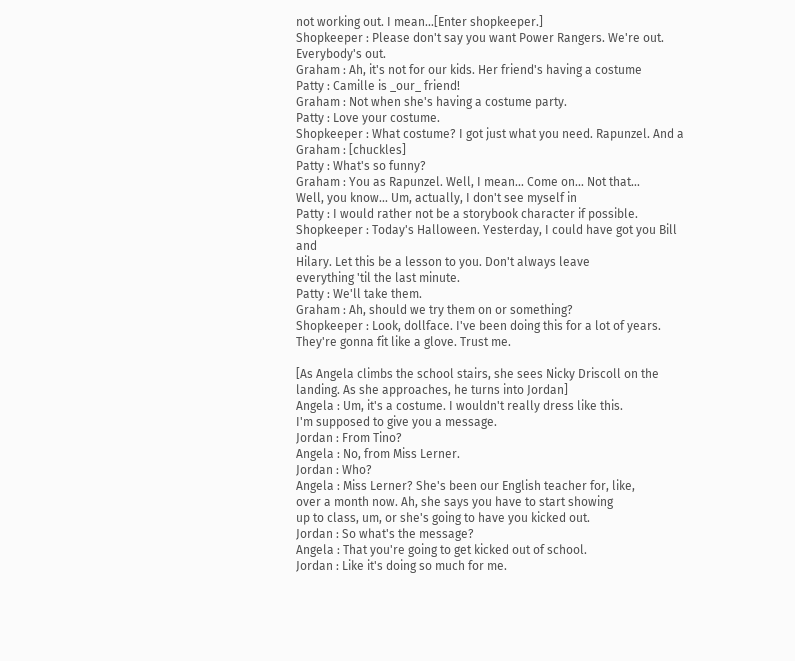not working out. I mean...[Enter shopkeeper.]
Shopkeeper : Please don't say you want Power Rangers. We're out.
Everybody's out.
Graham : Ah, it's not for our kids. Her friend's having a costume
Patty : Camille is _our_ friend!
Graham : Not when she's having a costume party.
Patty : Love your costume.
Shopkeeper : What costume? I got just what you need. Rapunzel. And a
Graham : [chuckles]
Patty : What's so funny?
Graham : You as Rapunzel. Well, I mean... Come on... Not that...
Well, you know... Um, actually, I don't see myself in
Patty : I would rather not be a storybook character if possible.
Shopkeeper : Today's Halloween. Yesterday, I could have got you Bill and
Hilary. Let this be a lesson to you. Don't always leave
everything 'til the last minute.
Patty : We'll take them.
Graham : Ah, should we try them on or something?
Shopkeeper : Look, dollface. I've been doing this for a lot of years.
They're gonna fit like a glove. Trust me.

[As Angela climbs the school stairs, she sees Nicky Driscoll on the
landing. As she approaches, he turns into Jordan]
Angela : Um, it's a costume. I wouldn't really dress like this.
I'm supposed to give you a message.
Jordan : From Tino?
Angela : No, from Miss Lerner.
Jordan : Who?
Angela : Miss Lerner? She's been our English teacher for, like,
over a month now. Ah, she says you have to start showing
up to class, um, or she's going to have you kicked out.
Jordan : So what's the message?
Angela : That you're going to get kicked out of school.
Jordan : Like it's doing so much for me.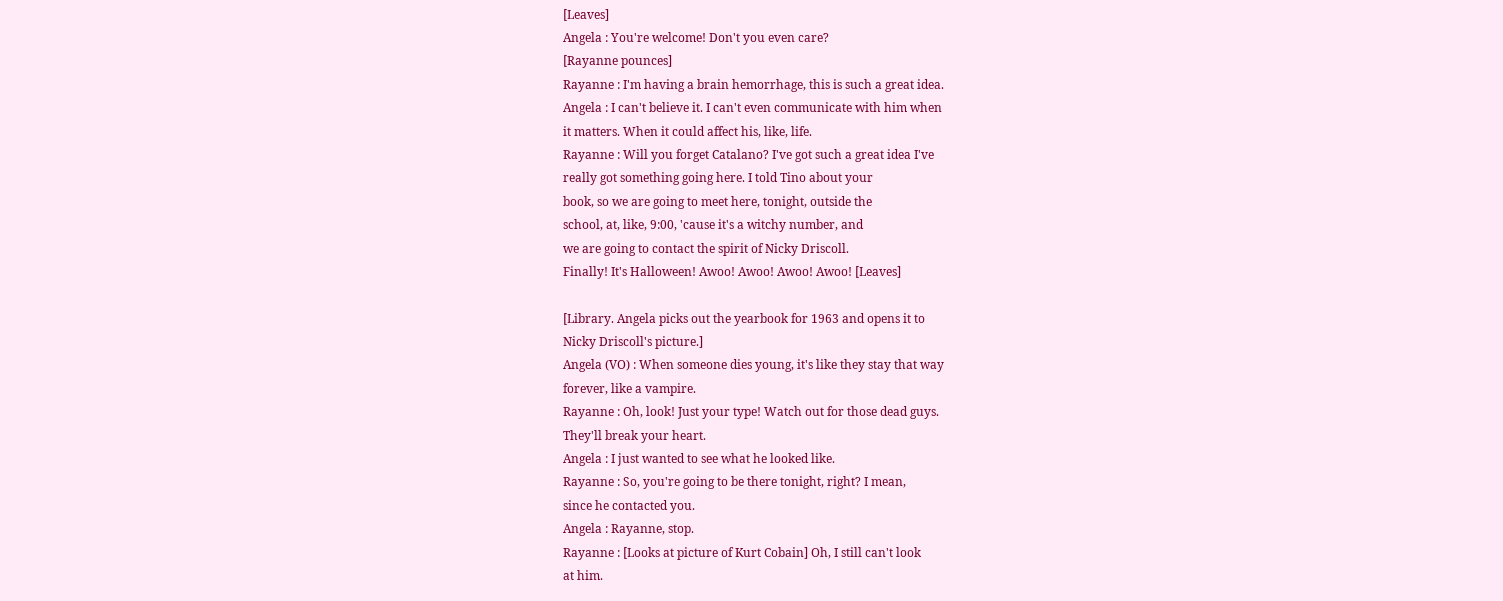[Leaves]
Angela : You're welcome! Don't you even care?
[Rayanne pounces]
Rayanne : I'm having a brain hemorrhage, this is such a great idea.
Angela : I can't believe it. I can't even communicate with him when
it matters. When it could affect his, like, life.
Rayanne : Will you forget Catalano? I've got such a great idea I've
really got something going here. I told Tino about your
book, so we are going to meet here, tonight, outside the
school, at, like, 9:00, 'cause it's a witchy number, and
we are going to contact the spirit of Nicky Driscoll.
Finally! It's Halloween! Awoo! Awoo! Awoo! Awoo! [Leaves]

[Library. Angela picks out the yearbook for 1963 and opens it to
Nicky Driscoll's picture.]
Angela (VO) : When someone dies young, it's like they stay that way
forever, like a vampire.
Rayanne : Oh, look! Just your type! Watch out for those dead guys.
They'll break your heart.
Angela : I just wanted to see what he looked like.
Rayanne : So, you're going to be there tonight, right? I mean,
since he contacted you.
Angela : Rayanne, stop.
Rayanne : [Looks at picture of Kurt Cobain] Oh, I still can't look
at him.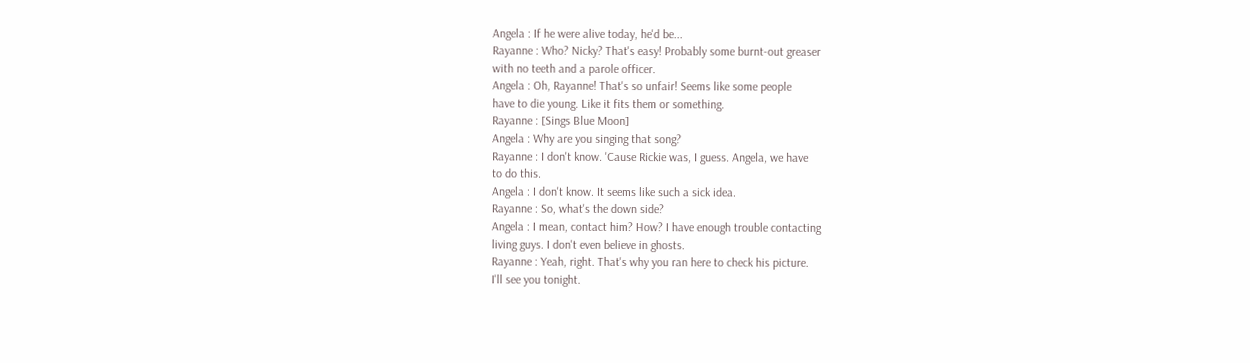Angela : If he were alive today, he'd be...
Rayanne : Who? Nicky? That's easy! Probably some burnt-out greaser
with no teeth and a parole officer.
Angela : Oh, Rayanne! That's so unfair! Seems like some people
have to die young. Like it fits them or something.
Rayanne : [Sings Blue Moon]
Angela : Why are you singing that song?
Rayanne : I don't know. 'Cause Rickie was, I guess. Angela, we have
to do this.
Angela : I don't know. It seems like such a sick idea.
Rayanne : So, what's the down side?
Angela : I mean, contact him? How? I have enough trouble contacting
living guys. I don't even believe in ghosts.
Rayanne : Yeah, right. That's why you ran here to check his picture.
I'll see you tonight.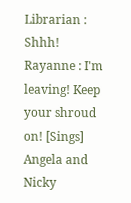Librarian : Shhh!
Rayanne : I'm leaving! Keep your shroud on! [Sings] Angela and Nicky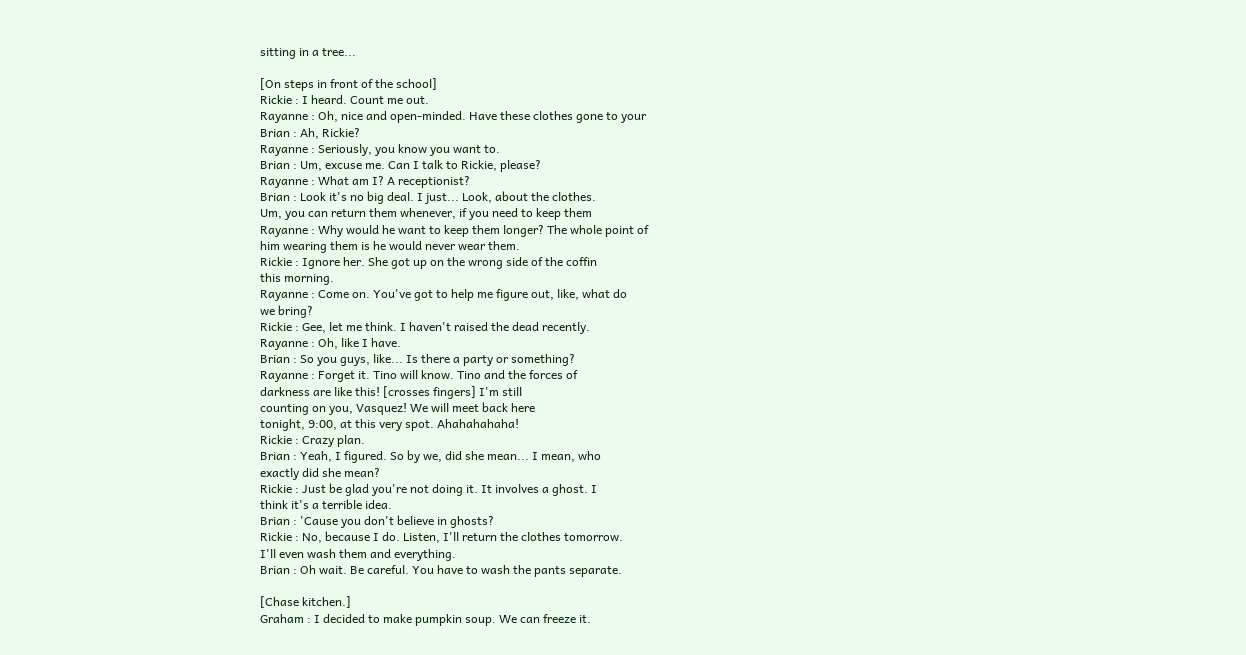sitting in a tree...

[On steps in front of the school]
Rickie : I heard. Count me out.
Rayanne : Oh, nice and open-minded. Have these clothes gone to your
Brian : Ah, Rickie?
Rayanne : Seriously, you know you want to.
Brian : Um, excuse me. Can I talk to Rickie, please?
Rayanne : What am I? A receptionist?
Brian : Look it's no big deal. I just... Look, about the clothes.
Um, you can return them whenever, if you need to keep them
Rayanne : Why would he want to keep them longer? The whole point of
him wearing them is he would never wear them.
Rickie : Ignore her. She got up on the wrong side of the coffin
this morning.
Rayanne : Come on. You've got to help me figure out, like, what do
we bring?
Rickie : Gee, let me think. I haven't raised the dead recently.
Rayanne : Oh, like I have.
Brian : So you guys, like... Is there a party or something?
Rayanne : Forget it. Tino will know. Tino and the forces of
darkness are like this! [crosses fingers] I'm still
counting on you, Vasquez! We will meet back here
tonight, 9:00, at this very spot. Ahahahahaha!
Rickie : Crazy plan.
Brian : Yeah, I figured. So by we, did she mean... I mean, who
exactly did she mean?
Rickie : Just be glad you're not doing it. It involves a ghost. I
think it's a terrible idea.
Brian : 'Cause you don't believe in ghosts?
Rickie : No, because I do. Listen, I'll return the clothes tomorrow.
I'll even wash them and everything.
Brian : Oh wait. Be careful. You have to wash the pants separate.

[Chase kitchen.]
Graham : I decided to make pumpkin soup. We can freeze it.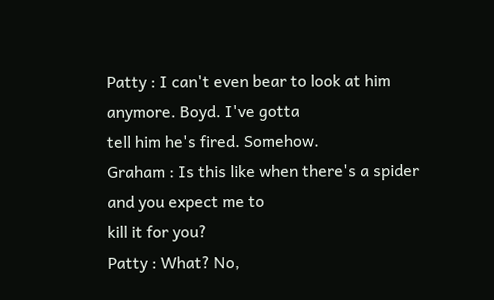Patty : I can't even bear to look at him anymore. Boyd. I've gotta
tell him he's fired. Somehow.
Graham : Is this like when there's a spider and you expect me to
kill it for you?
Patty : What? No,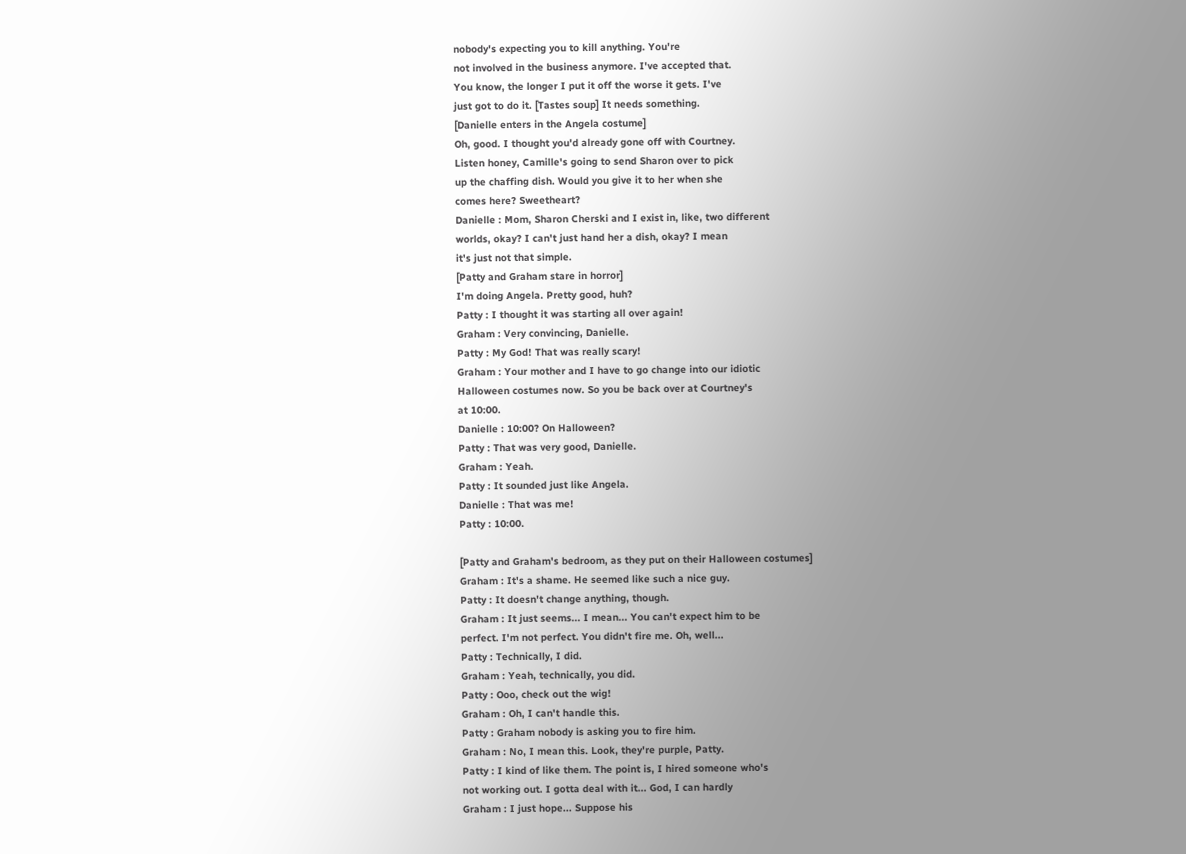nobody's expecting you to kill anything. You're
not involved in the business anymore. I've accepted that.
You know, the longer I put it off the worse it gets. I've
just got to do it. [Tastes soup] It needs something.
[Danielle enters in the Angela costume]
Oh, good. I thought you'd already gone off with Courtney.
Listen honey, Camille's going to send Sharon over to pick
up the chaffing dish. Would you give it to her when she
comes here? Sweetheart?
Danielle : Mom, Sharon Cherski and I exist in, like, two different
worlds, okay? I can't just hand her a dish, okay? I mean
it's just not that simple.
[Patty and Graham stare in horror]
I'm doing Angela. Pretty good, huh?
Patty : I thought it was starting all over again!
Graham : Very convincing, Danielle.
Patty : My God! That was really scary!
Graham : Your mother and I have to go change into our idiotic
Halloween costumes now. So you be back over at Courtney's
at 10:00.
Danielle : 10:00? On Halloween?
Patty : That was very good, Danielle.
Graham : Yeah.
Patty : It sounded just like Angela.
Danielle : That was me!
Patty : 10:00.

[Patty and Graham's bedroom, as they put on their Halloween costumes]
Graham : It's a shame. He seemed like such a nice guy.
Patty : It doesn't change anything, though.
Graham : It just seems... I mean... You can't expect him to be
perfect. I'm not perfect. You didn't fire me. Oh, well...
Patty : Technically, I did.
Graham : Yeah, technically, you did.
Patty : Ooo, check out the wig!
Graham : Oh, I can't handle this.
Patty : Graham nobody is asking you to fire him.
Graham : No, I mean this. Look, they're purple, Patty.
Patty : I kind of like them. The point is, I hired someone who's
not working out. I gotta deal with it... God, I can hardly
Graham : I just hope... Suppose his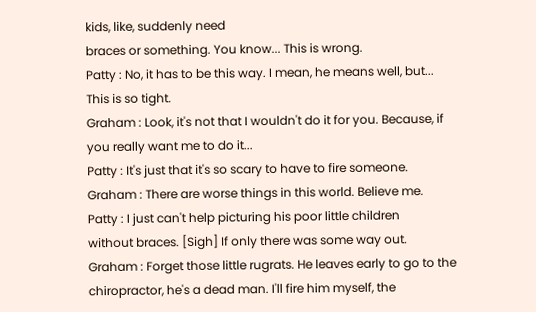kids, like, suddenly need
braces or something. You know... This is wrong.
Patty : No, it has to be this way. I mean, he means well, but...
This is so tight.
Graham : Look, it's not that I wouldn't do it for you. Because, if
you really want me to do it...
Patty : It's just that it's so scary to have to fire someone.
Graham : There are worse things in this world. Believe me.
Patty : I just can't help picturing his poor little children
without braces. [Sigh] If only there was some way out.
Graham : Forget those little rugrats. He leaves early to go to the
chiropractor, he's a dead man. I'll fire him myself, the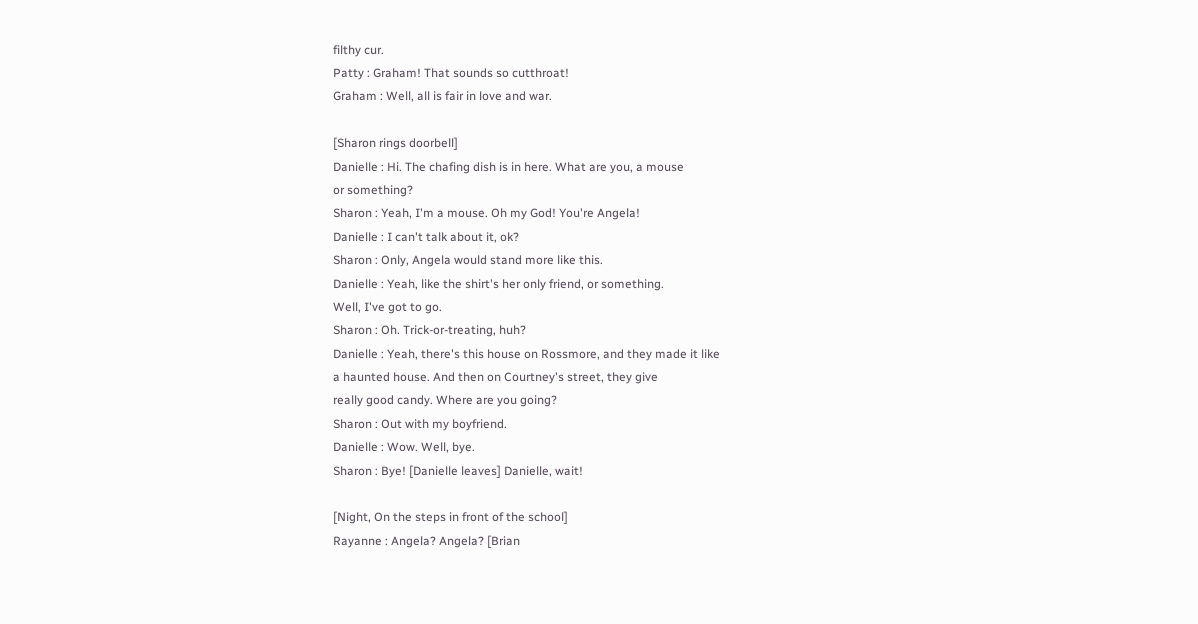filthy cur.
Patty : Graham! That sounds so cutthroat!
Graham : Well, all is fair in love and war.

[Sharon rings doorbell]
Danielle : Hi. The chafing dish is in here. What are you, a mouse
or something?
Sharon : Yeah, I'm a mouse. Oh my God! You're Angela!
Danielle : I can't talk about it, ok?
Sharon : Only, Angela would stand more like this.
Danielle : Yeah, like the shirt's her only friend, or something.
Well, I've got to go.
Sharon : Oh. Trick-or-treating, huh?
Danielle : Yeah, there's this house on Rossmore, and they made it like
a haunted house. And then on Courtney's street, they give
really good candy. Where are you going?
Sharon : Out with my boyfriend.
Danielle : Wow. Well, bye.
Sharon : Bye! [Danielle leaves] Danielle, wait!

[Night, On the steps in front of the school]
Rayanne : Angela? Angela? [Brian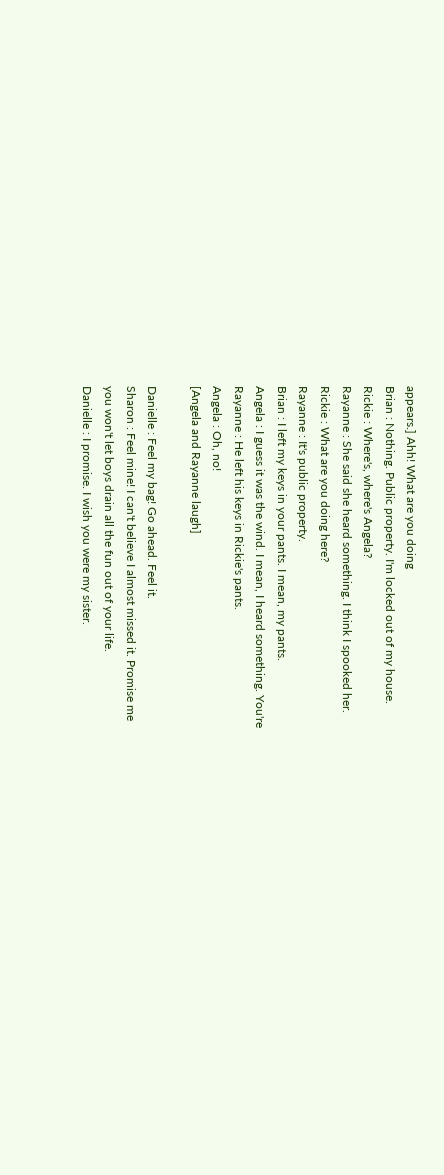appears.] Ahh! What are you doing
Brian : Nothing. Public property. I'm locked out of my house.
Rickie : Where's, where's Angela?
Rayanne : She said she heard something. I think I spooked her.
Rickie : What are you doing here?
Rayanne : It's public property.
Brian : I left my keys in your pants. I mean, my pants.
Angela : I guess it was the wind. I mean, I heard something. You're
Rayanne : He left his keys in Rickie's pants.
Angela : Oh, no!
[Angela and Rayanne laugh]

Danielle : Feel my bag! Go ahead. Feel it.
Sharon : Feel mine! I can't believe I almost missed it. Promise me
you won't let boys drain all the fun out of your life.
Danielle : I promise. I wish you were my sister.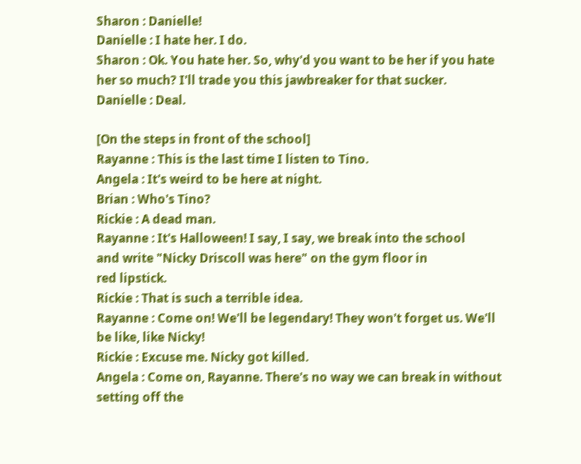Sharon : Danielle!
Danielle : I hate her. I do.
Sharon : Ok. You hate her. So, why'd you want to be her if you hate
her so much? I'll trade you this jawbreaker for that sucker.
Danielle : Deal.

[On the steps in front of the school]
Rayanne : This is the last time I listen to Tino.
Angela : It's weird to be here at night.
Brian : Who's Tino?
Rickie : A dead man.
Rayanne : It's Halloween! I say, I say, we break into the school
and write "Nicky Driscoll was here" on the gym floor in
red lipstick.
Rickie : That is such a terrible idea.
Rayanne : Come on! We'll be legendary! They won't forget us. We'll
be like, like Nicky!
Rickie : Excuse me. Nicky got killed.
Angela : Come on, Rayanne. There's no way we can break in without
setting off the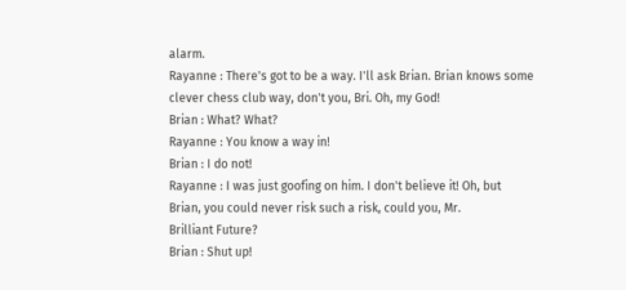alarm.
Rayanne : There's got to be a way. I'll ask Brian. Brian knows some
clever chess club way, don't you, Bri. Oh, my God!
Brian : What? What?
Rayanne : You know a way in!
Brian : I do not!
Rayanne : I was just goofing on him. I don't believe it! Oh, but
Brian, you could never risk such a risk, could you, Mr.
Brilliant Future?
Brian : Shut up!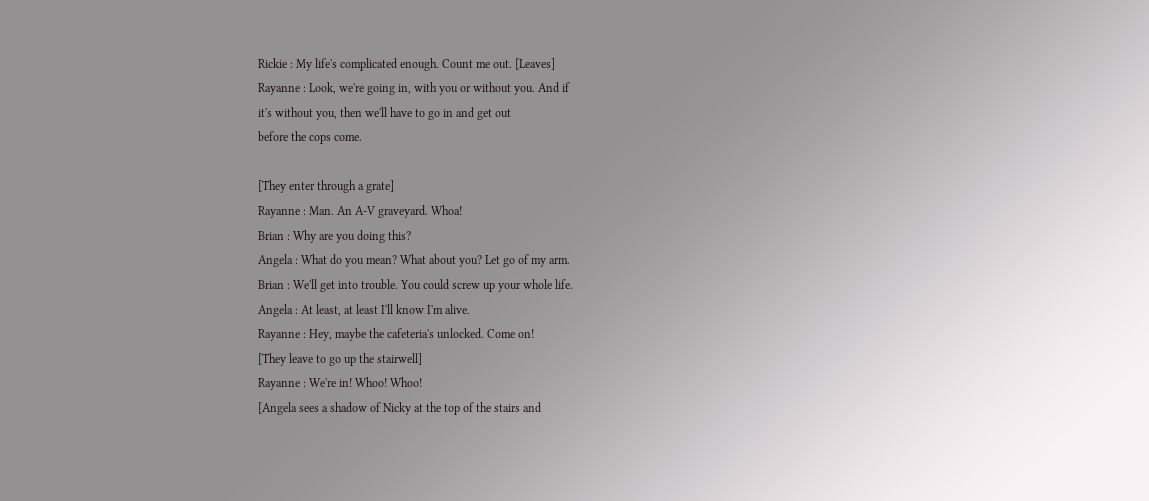Rickie : My life's complicated enough. Count me out. [Leaves]
Rayanne : Look, we're going in, with you or without you. And if
it's without you, then we'll have to go in and get out
before the cops come.

[They enter through a grate]
Rayanne : Man. An A-V graveyard. Whoa!
Brian : Why are you doing this?
Angela : What do you mean? What about you? Let go of my arm.
Brian : We'll get into trouble. You could screw up your whole life.
Angela : At least, at least I'll know I'm alive.
Rayanne : Hey, maybe the cafeteria's unlocked. Come on!
[They leave to go up the stairwell]
Rayanne : We're in! Whoo! Whoo!
[Angela sees a shadow of Nicky at the top of the stairs and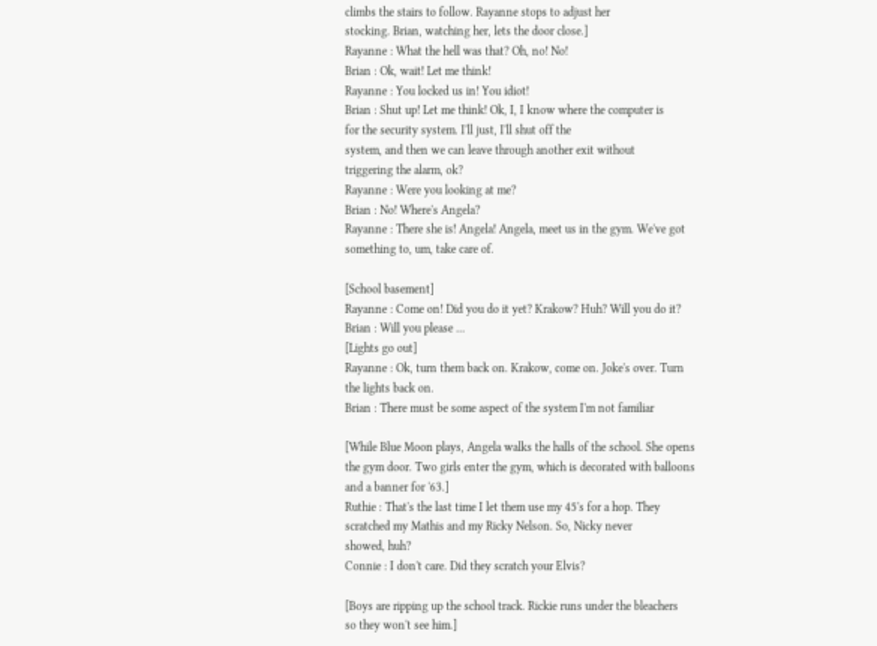climbs the stairs to follow. Rayanne stops to adjust her
stocking. Brian, watching her, lets the door close.]
Rayanne : What the hell was that? Oh, no! No!
Brian : Ok, wait! Let me think!
Rayanne : You locked us in! You idiot!
Brian : Shut up! Let me think! Ok, I, I know where the computer is
for the security system. I'll just, I'll shut off the
system, and then we can leave through another exit without
triggering the alarm, ok?
Rayanne : Were you looking at me?
Brian : No! Where's Angela?
Rayanne : There she is! Angela! Angela, meet us in the gym. We've got
something to, um, take care of.

[School basement]
Rayanne : Come on! Did you do it yet? Krakow? Huh? Will you do it?
Brian : Will you please ...
[Lights go out]
Rayanne : Ok, turn them back on. Krakow, come on. Joke's over. Turn
the lights back on.
Brian : There must be some aspect of the system I'm not familiar

[While Blue Moon plays, Angela walks the halls of the school. She opens
the gym door. Two girls enter the gym, which is decorated with balloons
and a banner for '63.]
Ruthie : That's the last time I let them use my 45's for a hop. They
scratched my Mathis and my Ricky Nelson. So, Nicky never
showed, huh?
Connie : I don't care. Did they scratch your Elvis?

[Boys are ripping up the school track. Rickie runs under the bleachers
so they won't see him.]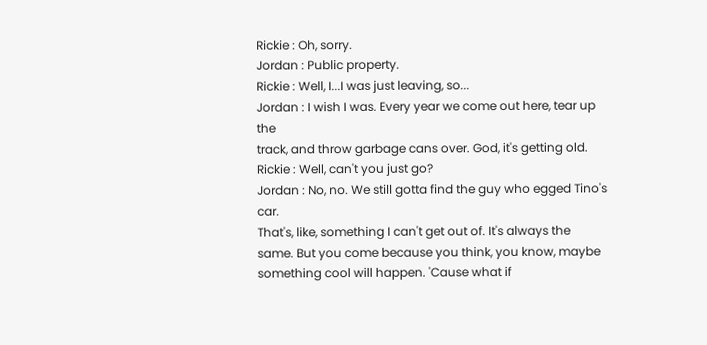Rickie : Oh, sorry.
Jordan : Public property.
Rickie : Well, I...I was just leaving, so...
Jordan : I wish I was. Every year we come out here, tear up the
track, and throw garbage cans over. God, it's getting old.
Rickie : Well, can't you just go?
Jordan : No, no. We still gotta find the guy who egged Tino's car.
That's, like, something I can't get out of. It's always the
same. But you come because you think, you know, maybe
something cool will happen. 'Cause what if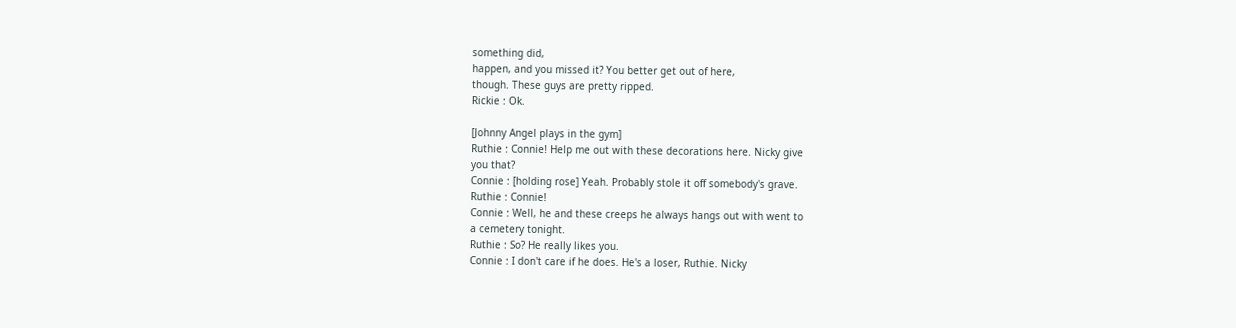something did,
happen, and you missed it? You better get out of here,
though. These guys are pretty ripped.
Rickie : Ok.

[Johnny Angel plays in the gym]
Ruthie : Connie! Help me out with these decorations here. Nicky give
you that?
Connie : [holding rose] Yeah. Probably stole it off somebody's grave.
Ruthie : Connie!
Connie : Well, he and these creeps he always hangs out with went to
a cemetery tonight.
Ruthie : So? He really likes you.
Connie : I don't care if he does. He's a loser, Ruthie. Nicky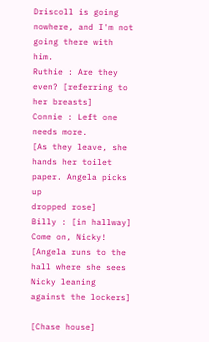Driscoll is going nowhere, and I'm not going there with him.
Ruthie : Are they even? [referring to her breasts]
Connie : Left one needs more.
[As they leave, she hands her toilet paper. Angela picks up
dropped rose]
Billy : [in hallway] Come on, Nicky!
[Angela runs to the hall where she sees Nicky leaning
against the lockers]

[Chase house]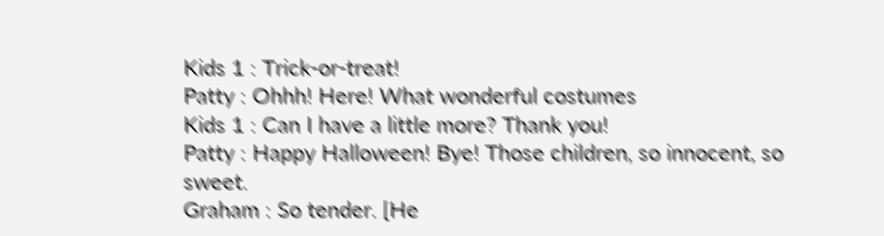Kids 1 : Trick-or-treat!
Patty : Ohhh! Here! What wonderful costumes
Kids 1 : Can I have a little more? Thank you!
Patty : Happy Halloween! Bye! Those children, so innocent, so sweet.
Graham : So tender. [He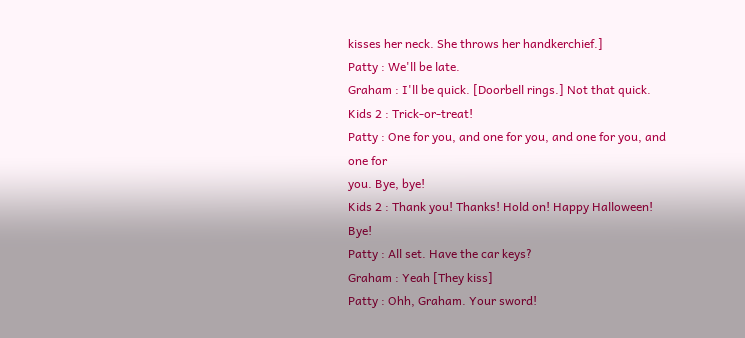kisses her neck. She throws her handkerchief.]
Patty : We'll be late.
Graham : I'll be quick. [Doorbell rings.] Not that quick.
Kids 2 : Trick-or-treat!
Patty : One for you, and one for you, and one for you, and one for
you. Bye, bye!
Kids 2 : Thank you! Thanks! Hold on! Happy Halloween! Bye!
Patty : All set. Have the car keys?
Graham : Yeah [They kiss]
Patty : Ohh, Graham. Your sword!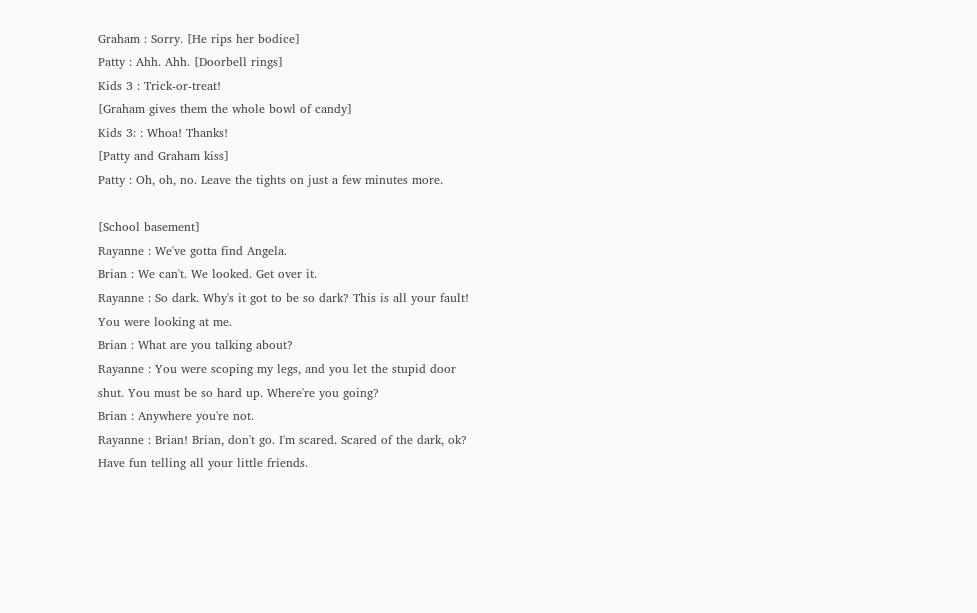Graham : Sorry. [He rips her bodice]
Patty : Ahh. Ahh. [Doorbell rings]
Kids 3 : Trick-or-treat!
[Graham gives them the whole bowl of candy]
Kids 3: : Whoa! Thanks!
[Patty and Graham kiss]
Patty : Oh, oh, no. Leave the tights on just a few minutes more.

[School basement]
Rayanne : We've gotta find Angela.
Brian : We can't. We looked. Get over it.
Rayanne : So dark. Why's it got to be so dark? This is all your fault!
You were looking at me.
Brian : What are you talking about?
Rayanne : You were scoping my legs, and you let the stupid door
shut. You must be so hard up. Where're you going?
Brian : Anywhere you're not.
Rayanne : Brian! Brian, don't go. I'm scared. Scared of the dark, ok?
Have fun telling all your little friends.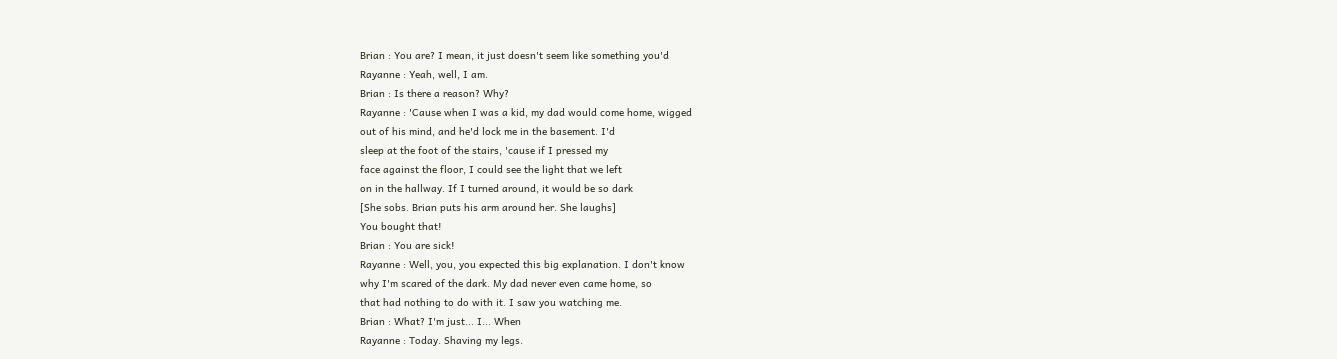Brian : You are? I mean, it just doesn't seem like something you'd
Rayanne : Yeah, well, I am.
Brian : Is there a reason? Why?
Rayanne : 'Cause when I was a kid, my dad would come home, wigged
out of his mind, and he'd lock me in the basement. I'd
sleep at the foot of the stairs, 'cause if I pressed my
face against the floor, I could see the light that we left
on in the hallway. If I turned around, it would be so dark
[She sobs. Brian puts his arm around her. She laughs]
You bought that!
Brian : You are sick!
Rayanne : Well, you, you expected this big explanation. I don't know
why I'm scared of the dark. My dad never even came home, so
that had nothing to do with it. I saw you watching me.
Brian : What? I'm just... I... When
Rayanne : Today. Shaving my legs.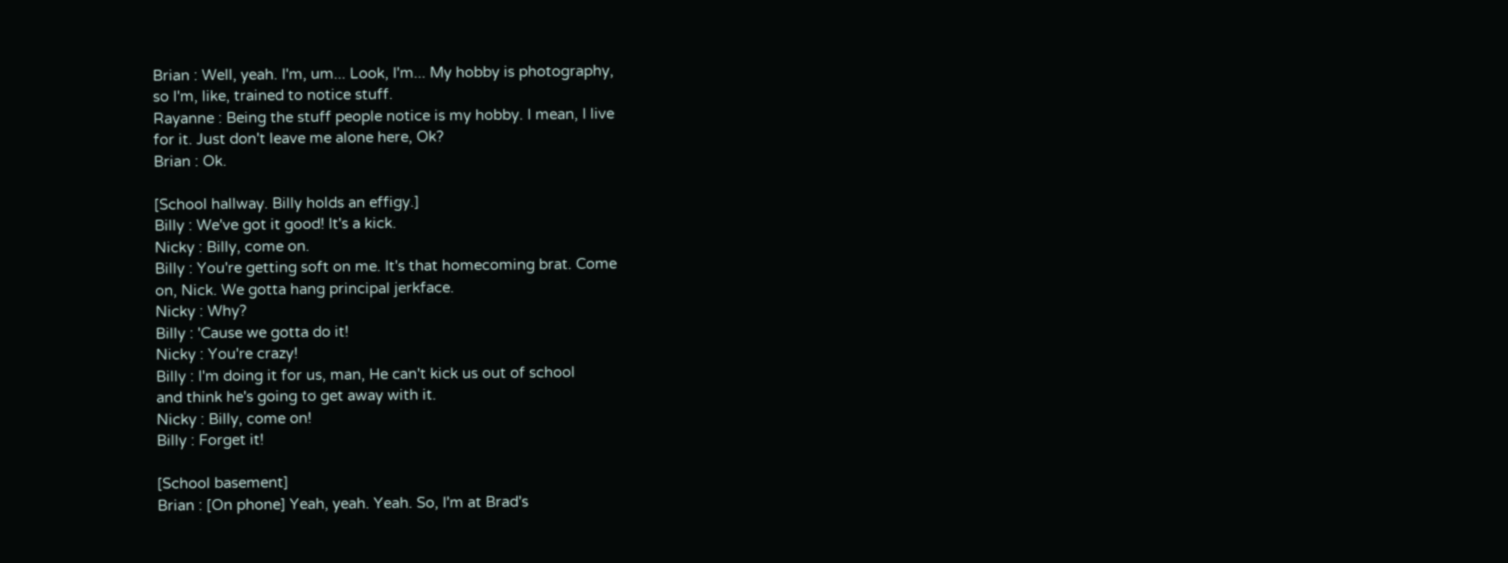Brian : Well, yeah. I'm, um... Look, I'm... My hobby is photography,
so I'm, like, trained to notice stuff.
Rayanne : Being the stuff people notice is my hobby. I mean, I live
for it. Just don't leave me alone here, Ok?
Brian : Ok.

[School hallway. Billy holds an effigy.]
Billy : We've got it good! It's a kick.
Nicky : Billy, come on.
Billy : You're getting soft on me. It's that homecoming brat. Come
on, Nick. We gotta hang principal jerkface.
Nicky : Why?
Billy : 'Cause we gotta do it!
Nicky : You're crazy!
Billy : I'm doing it for us, man, He can't kick us out of school
and think he's going to get away with it.
Nicky : Billy, come on!
Billy : Forget it!

[School basement]
Brian : [On phone] Yeah, yeah. Yeah. So, I'm at Brad's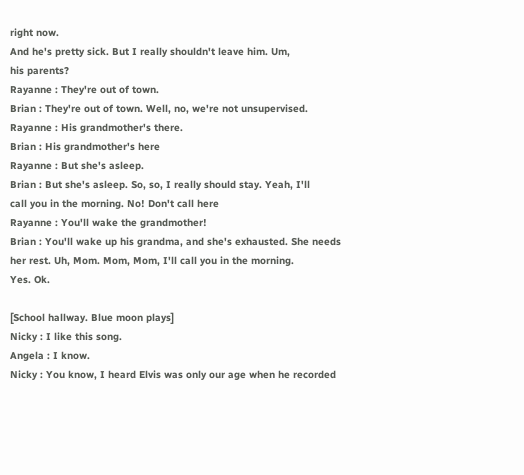right now.
And he's pretty sick. But I really shouldn't leave him. Um,
his parents?
Rayanne : They're out of town.
Brian : They're out of town. Well, no, we're not unsupervised.
Rayanne : His grandmother's there.
Brian : His grandmother's here
Rayanne : But she's asleep.
Brian : But she's asleep. So, so, I really should stay. Yeah, I'll
call you in the morning. No! Don't call here
Rayanne : You'll wake the grandmother!
Brian : You'll wake up his grandma, and she's exhausted. She needs
her rest. Uh, Mom. Mom, Mom, I'll call you in the morning.
Yes. Ok.

[School hallway. Blue moon plays]
Nicky : I like this song.
Angela : I know.
Nicky : You know, I heard Elvis was only our age when he recorded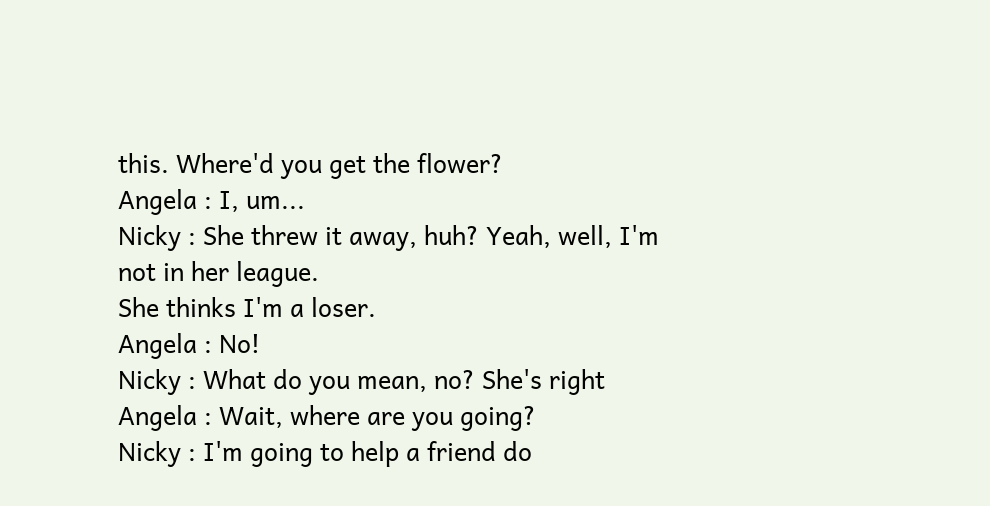this. Where'd you get the flower?
Angela : I, um...
Nicky : She threw it away, huh? Yeah, well, I'm not in her league.
She thinks I'm a loser.
Angela : No!
Nicky : What do you mean, no? She's right
Angela : Wait, where are you going?
Nicky : I'm going to help a friend do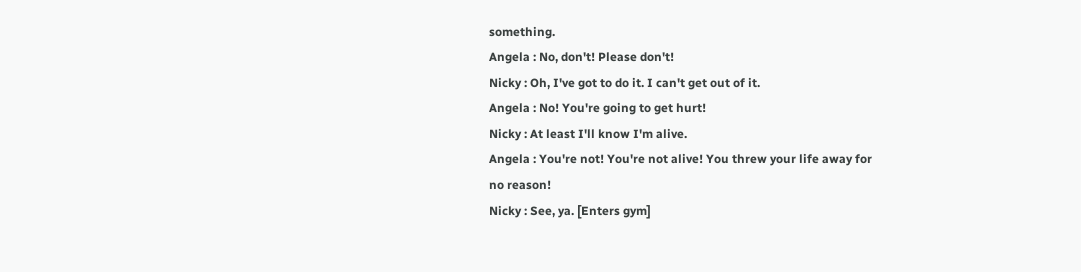something.
Angela : No, don't! Please don't!
Nicky : Oh, I've got to do it. I can't get out of it.
Angela : No! You're going to get hurt!
Nicky : At least I'll know I'm alive.
Angela : You're not! You're not alive! You threw your life away for
no reason!
Nicky : See, ya. [Enters gym]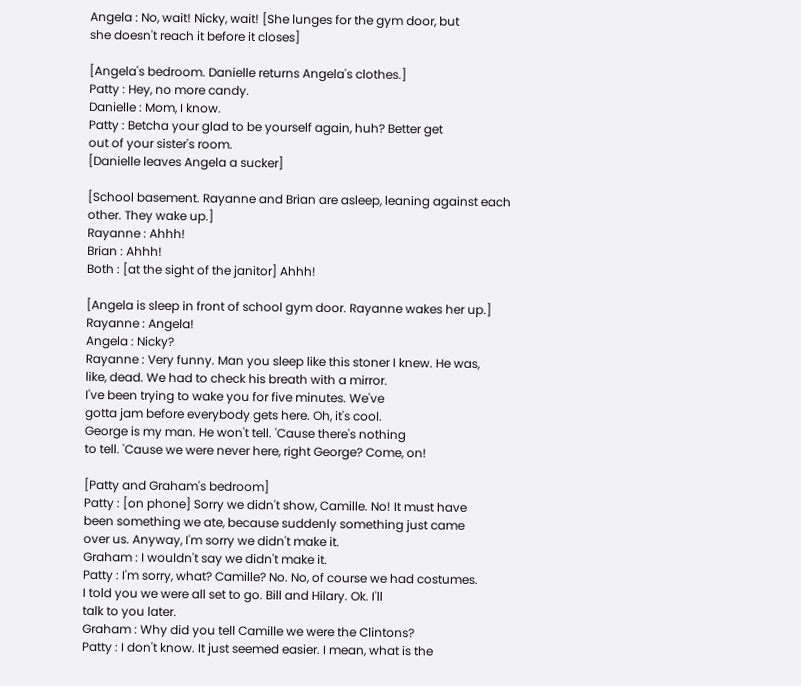Angela : No, wait! Nicky, wait! [She lunges for the gym door, but
she doesn't reach it before it closes]

[Angela's bedroom. Danielle returns Angela's clothes.]
Patty : Hey, no more candy.
Danielle : Mom, I know.
Patty : Betcha your glad to be yourself again, huh? Better get
out of your sister's room.
[Danielle leaves Angela a sucker]

[School basement. Rayanne and Brian are asleep, leaning against each
other. They wake up.]
Rayanne : Ahhh!
Brian : Ahhh!
Both : [at the sight of the janitor] Ahhh!

[Angela is sleep in front of school gym door. Rayanne wakes her up.]
Rayanne : Angela!
Angela : Nicky?
Rayanne : Very funny. Man you sleep like this stoner I knew. He was,
like, dead. We had to check his breath with a mirror.
I've been trying to wake you for five minutes. We've
gotta jam before everybody gets here. Oh, it's cool.
George is my man. He won't tell. 'Cause there's nothing
to tell. 'Cause we were never here, right George? Come, on!

[Patty and Graham's bedroom]
Patty : [on phone] Sorry we didn't show, Camille. No! It must have
been something we ate, because suddenly something just came
over us. Anyway, I'm sorry we didn't make it.
Graham : I wouldn't say we didn't make it.
Patty : I'm sorry, what? Camille? No. No, of course we had costumes.
I told you we were all set to go. Bill and Hilary. Ok. I'll
talk to you later.
Graham : Why did you tell Camille we were the Clintons?
Patty : I don't know. It just seemed easier. I mean, what is the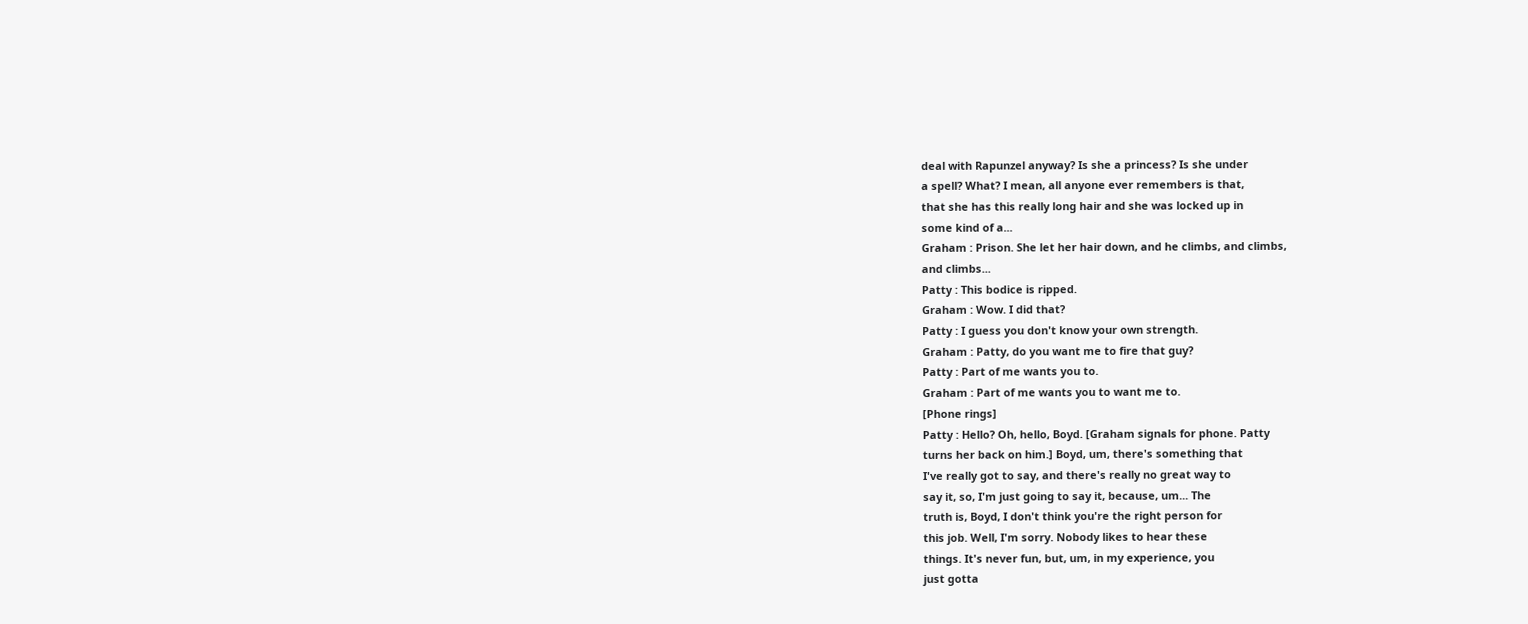deal with Rapunzel anyway? Is she a princess? Is she under
a spell? What? I mean, all anyone ever remembers is that,
that she has this really long hair and she was locked up in
some kind of a...
Graham : Prison. She let her hair down, and he climbs, and climbs,
and climbs...
Patty : This bodice is ripped.
Graham : Wow. I did that?
Patty : I guess you don't know your own strength.
Graham : Patty, do you want me to fire that guy?
Patty : Part of me wants you to.
Graham : Part of me wants you to want me to.
[Phone rings]
Patty : Hello? Oh, hello, Boyd. [Graham signals for phone. Patty
turns her back on him.] Boyd, um, there's something that
I've really got to say, and there's really no great way to
say it, so, I'm just going to say it, because, um... The
truth is, Boyd, I don't think you're the right person for
this job. Well, I'm sorry. Nobody likes to hear these
things. It's never fun, but, um, in my experience, you
just gotta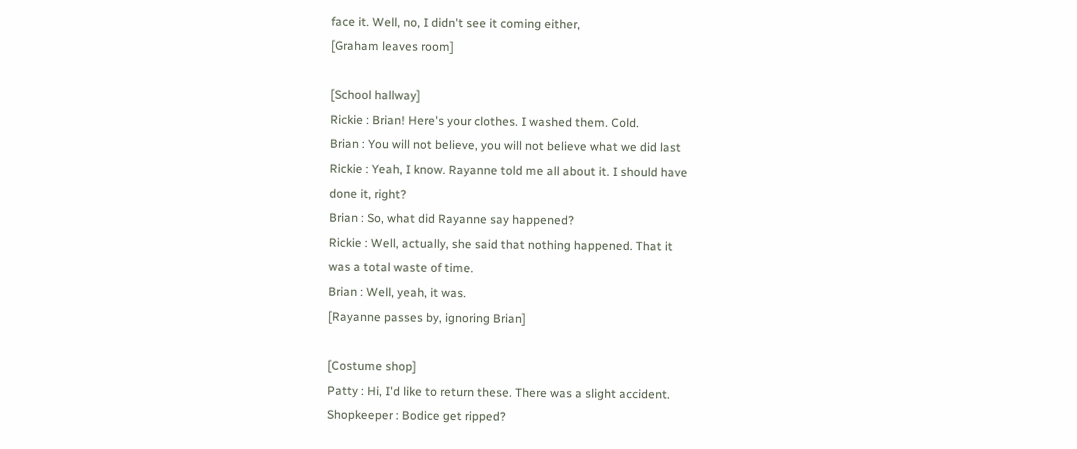face it. Well, no, I didn't see it coming either,
[Graham leaves room]

[School hallway]
Rickie : Brian! Here's your clothes. I washed them. Cold.
Brian : You will not believe, you will not believe what we did last
Rickie : Yeah, I know. Rayanne told me all about it. I should have
done it, right?
Brian : So, what did Rayanne say happened?
Rickie : Well, actually, she said that nothing happened. That it
was a total waste of time.
Brian : Well, yeah, it was.
[Rayanne passes by, ignoring Brian]

[Costume shop]
Patty : Hi, I'd like to return these. There was a slight accident.
Shopkeeper : Bodice get ripped?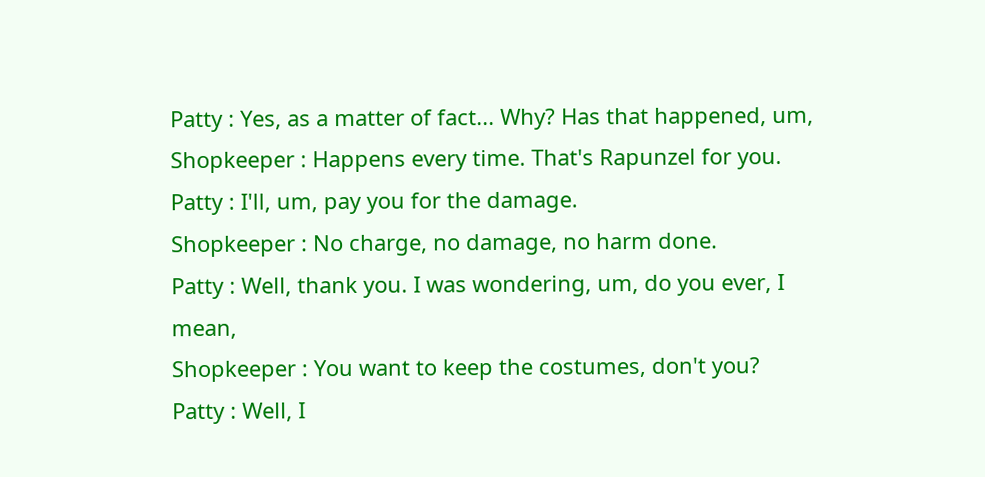Patty : Yes, as a matter of fact... Why? Has that happened, um,
Shopkeeper : Happens every time. That's Rapunzel for you.
Patty : I'll, um, pay you for the damage.
Shopkeeper : No charge, no damage, no harm done.
Patty : Well, thank you. I was wondering, um, do you ever, I mean,
Shopkeeper : You want to keep the costumes, don't you?
Patty : Well, I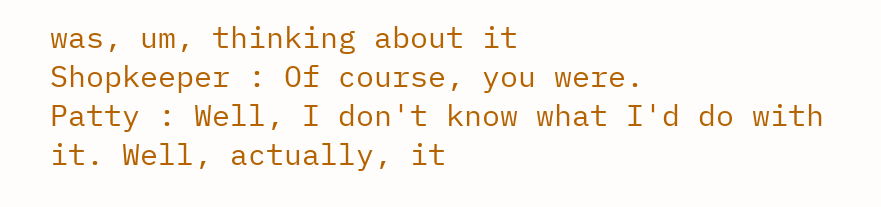was, um, thinking about it
Shopkeeper : Of course, you were.
Patty : Well, I don't know what I'd do with it. Well, actually, it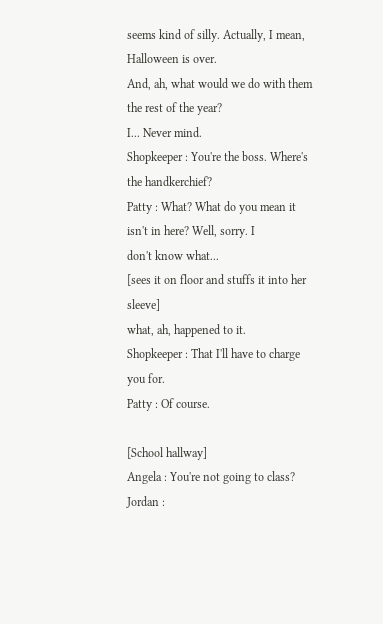seems kind of silly. Actually, I mean, Halloween is over.
And, ah, what would we do with them the rest of the year?
I... Never mind.
Shopkeeper : You're the boss. Where's the handkerchief?
Patty : What? What do you mean it isn't in here? Well, sorry. I
don't know what...
[sees it on floor and stuffs it into her sleeve]
what, ah, happened to it.
Shopkeeper : That I'll have to charge you for.
Patty : Of course.

[School hallway]
Angela : You're not going to class?
Jordan :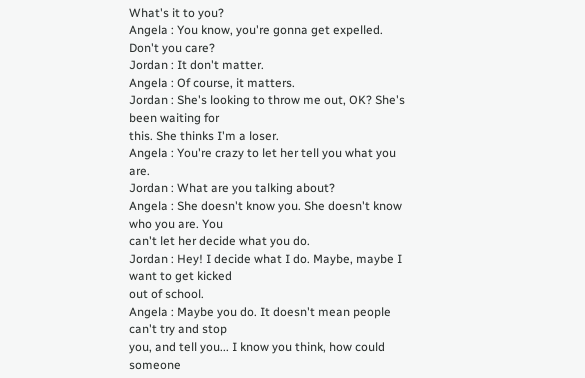What's it to you?
Angela : You know, you're gonna get expelled. Don't you care?
Jordan : It don't matter.
Angela : Of course, it matters.
Jordan : She's looking to throw me out, OK? She's been waiting for
this. She thinks I'm a loser.
Angela : You're crazy to let her tell you what you are.
Jordan : What are you talking about?
Angela : She doesn't know you. She doesn't know who you are. You
can't let her decide what you do.
Jordan : Hey! I decide what I do. Maybe, maybe I want to get kicked
out of school.
Angela : Maybe you do. It doesn't mean people can't try and stop
you, and tell you... I know you think, how could someone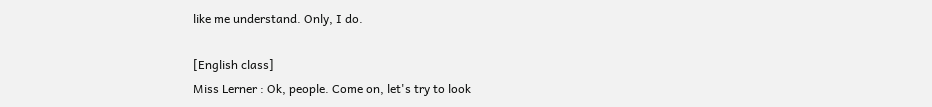like me understand. Only, I do.

[English class]
Miss Lerner : Ok, people. Come on, let's try to look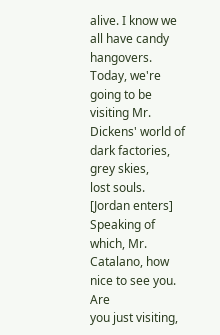alive. I know we
all have candy hangovers. Today, we're going to be
visiting Mr. Dickens' world of dark factories, grey skies,
lost souls.
[Jordan enters]
Speaking of which, Mr. Catalano, how nice to see you. Are
you just visiting,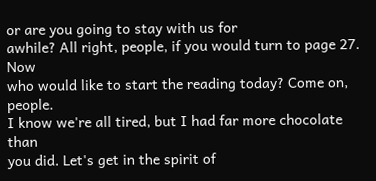or are you going to stay with us for
awhile? All right, people, if you would turn to page 27. Now
who would like to start the reading today? Come on, people.
I know we're all tired, but I had far more chocolate than
you did. Let's get in the spirit of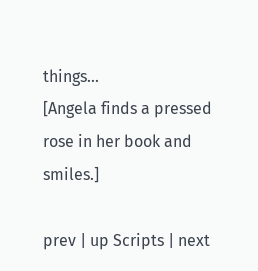things...
[Angela finds a pressed rose in her book and smiles.]

prev | up Scripts | next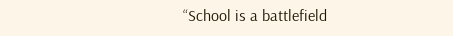“School is a battlefield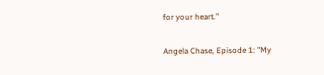for your heart.”

Angela Chase, Episode 1: "My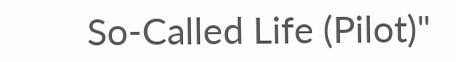So-Called Life (Pilot)"